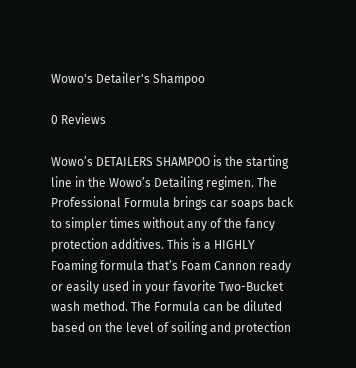Wowo's Detailer's Shampoo

0 Reviews

Wowo’s DETAILERS SHAMPOO is the starting line in the Wowo’s Detailing regimen. The Professional Formula brings car soaps back to simpler times without any of the fancy protection additives. This is a HIGHLY Foaming formula that’s Foam Cannon ready or easily used in your favorite Two-Bucket wash method. The Formula can be diluted based on the level of soiling and protection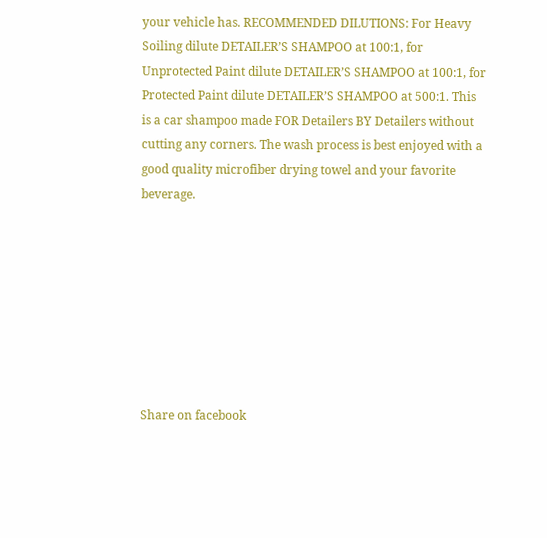your vehicle has. RECOMMENDED DILUTIONS: For Heavy Soiling dilute DETAILER’S SHAMPOO at 100:1, for Unprotected Paint dilute DETAILER’S SHAMPOO at 100:1, for Protected Paint dilute DETAILER’S SHAMPOO at 500:1. This is a car shampoo made FOR Detailers BY Detailers without cutting any corners. The wash process is best enjoyed with a good quality microfiber drying towel and your favorite beverage.








Share on facebook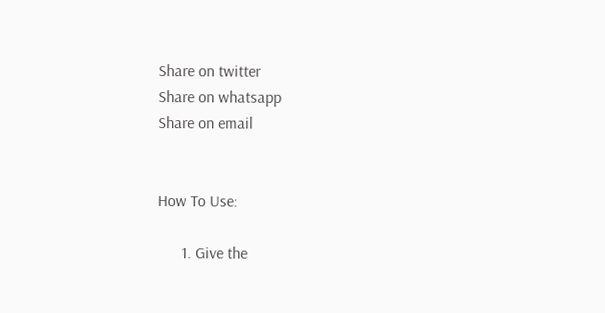Share on twitter
Share on whatsapp
Share on email


How To Use:

      1. Give the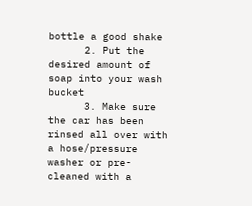bottle a good shake
      2. Put the desired amount of soap into your wash bucket
      3. Make sure the car has been rinsed all over with a hose/pressure washer or pre-cleaned with a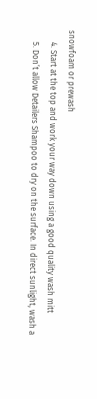snowfoam or prewash
      4. Start at the top and work your way down using a good quality wash mitt
      5. Don’t allow Detailers Shampoo to dry on the surface. In direct sunlight, wash a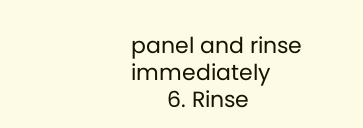panel and rinse immediately
      6. Rinse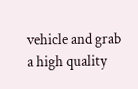vehicle and grab a high quality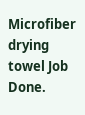Microfiber drying towel Job Done.